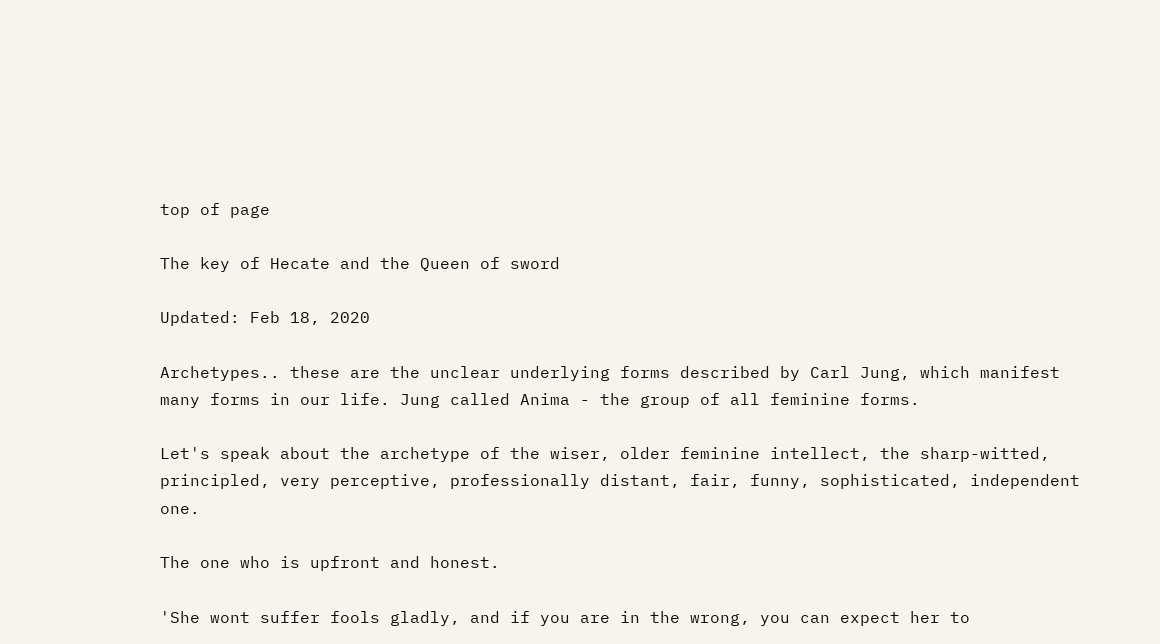top of page

The key of Hecate and the Queen of sword

Updated: Feb 18, 2020

Archetypes.. these are the unclear underlying forms described by Carl Jung, which manifest many forms in our life. Jung called Anima - the group of all feminine forms.

Let's speak about the archetype of the wiser, older feminine intellect, the sharp-witted, principled, very perceptive, professionally distant, fair, funny, sophisticated, independent one.

The one who is upfront and honest.

'She wont suffer fools gladly, and if you are in the wrong, you can expect her to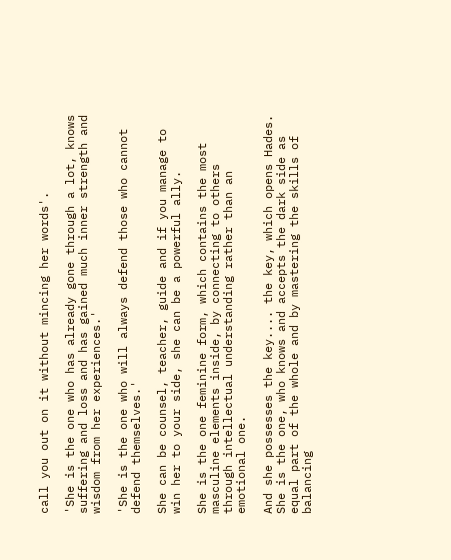call you out on it without mincing her words'.

'She is the one who has already gone through a lot, knows suffering and loss and has gained much inner strength and wisdom from her experiences.'

'She is the one who will always defend those who cannot defend themselves.'

She can be counsel, teacher, guide and if you manage to win her to your side, she can be a powerful ally.

She is the one feminine form, which contains the most masculine elements inside, by connecting to others through intellectual understanding rather than an emotional one.

And she possesses the key.... the key, which opens Hades. She is the one, who knows and accepts the dark side as equal part of the whole and by mastering the skills of balancing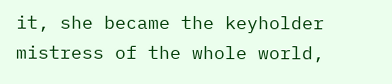it, she became the keyholder mistress of the whole world,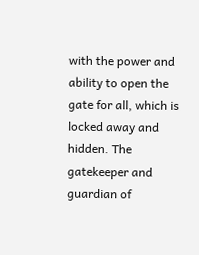with the power and ability to open the gate for all, which is locked away and hidden. The gatekeeper and guardian of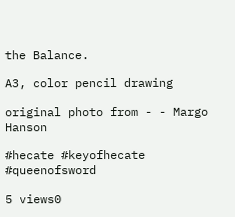the Balance.

A3, color pencil drawing

original photo from - - Margo Hanson

#hecate #keyofhecate #queenofsword

5 views0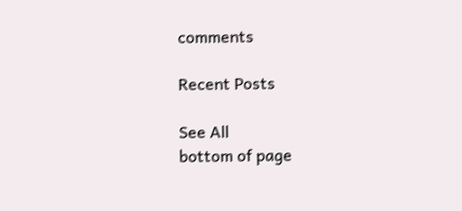comments

Recent Posts

See All
bottom of page